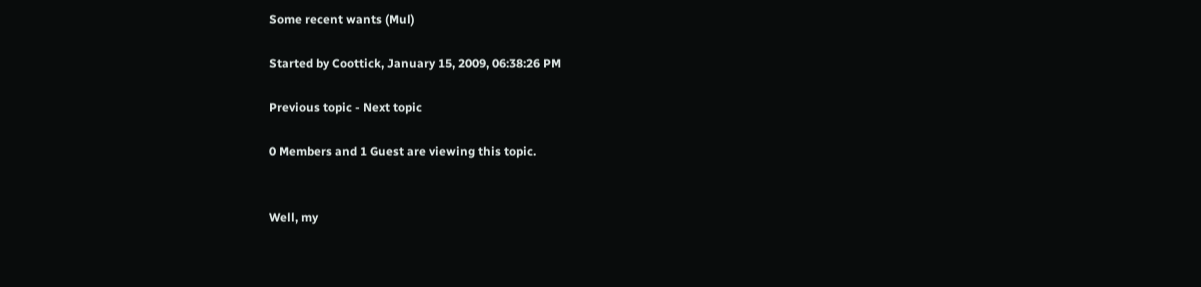Some recent wants (Mul)

Started by Coottick, January 15, 2009, 06:38:26 PM

Previous topic - Next topic

0 Members and 1 Guest are viewing this topic.


Well, my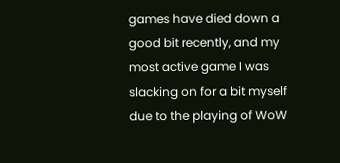games have died down a good bit recently, and my most active game I was slacking on for a bit myself due to the playing of WoW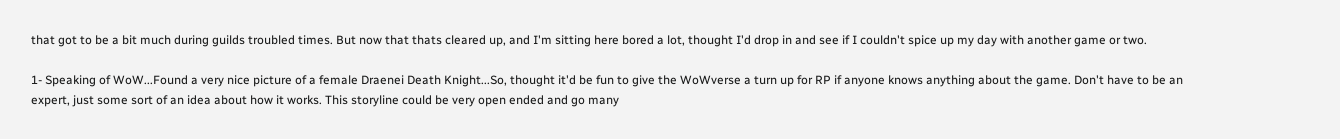that got to be a bit much during guilds troubled times. But now that thats cleared up, and I'm sitting here bored a lot, thought I'd drop in and see if I couldn't spice up my day with another game or two.

1- Speaking of WoW...Found a very nice picture of a female Draenei Death Knight...So, thought it'd be fun to give the WoWverse a turn up for RP if anyone knows anything about the game. Don't have to be an expert, just some sort of an idea about how it works. This storyline could be very open ended and go many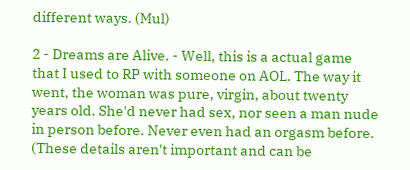different ways. (Mul)

2 - Dreams are Alive. - Well, this is a actual game that I used to RP with someone on AOL. The way it went, the woman was pure, virgin, about twenty years old. She'd never had sex, nor seen a man nude in person before. Never even had an orgasm before. (These details aren't important and can be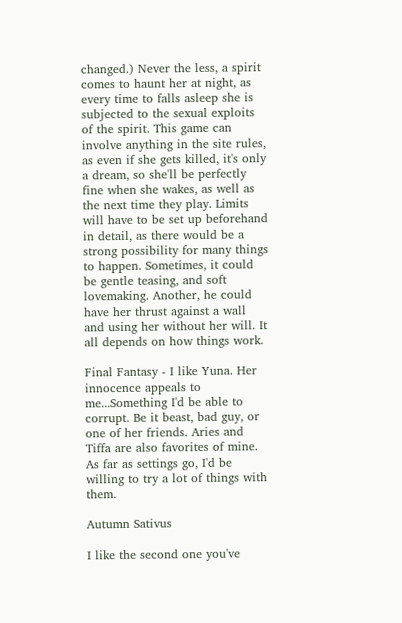changed.) Never the less, a spirit comes to haunt her at night, as every time to falls asleep she is subjected to the sexual exploits of the spirit. This game can involve anything in the site rules, as even if she gets killed, it's only a dream, so she'll be perfectly fine when she wakes, as well as the next time they play. Limits will have to be set up beforehand in detail, as there would be a strong possibility for many things to happen. Sometimes, it could be gentle teasing, and soft lovemaking. Another, he could have her thrust against a wall and using her without her will. It all depends on how things work.

Final Fantasy - I like Yuna. Her innocence appeals to me...Something I'd be able to corrupt. Be it beast, bad guy, or one of her friends. Aries and Tiffa are also favorites of mine. As far as settings go, I'd be willing to try a lot of things with them.

Autumn Sativus

I like the second one you've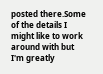posted there.Some of the details I might like to work around with but I'm greatly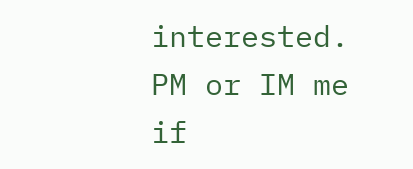interested. PM or IM me if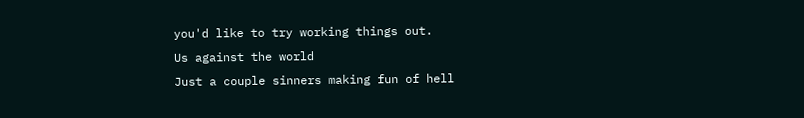you'd like to try working things out.
Us against the world
Just a couple sinners making fun of hell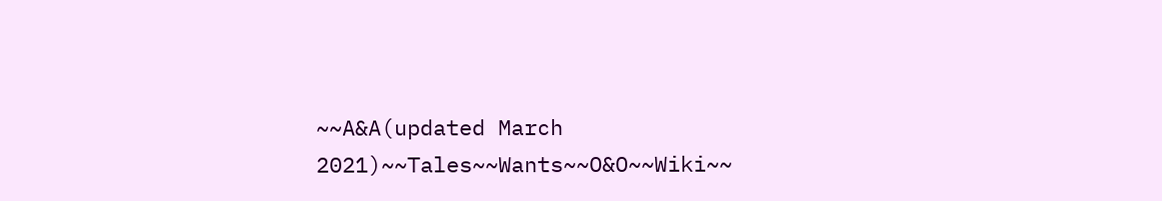~~A&A(updated March 2021)~~Tales~~Wants~~O&O~~Wiki~~